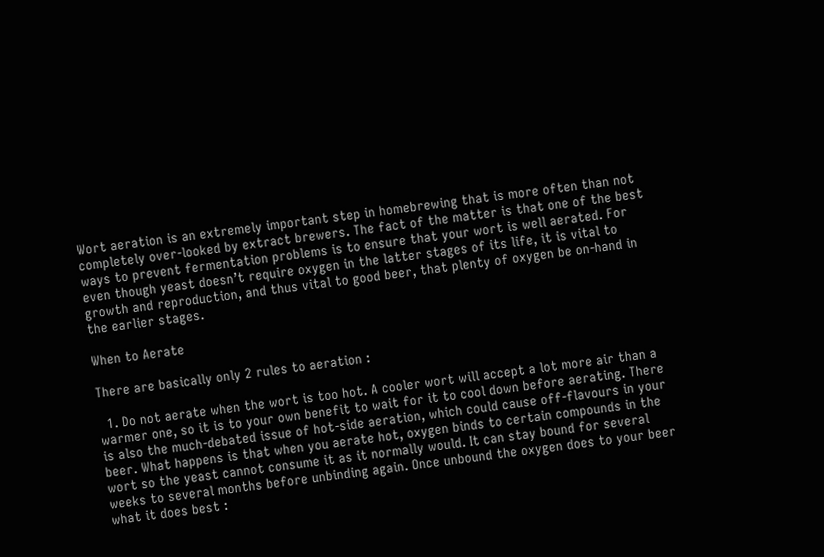Wort aeration is an extremely important step in homebrewing that is more often than not completely over-looked by extract brewers. The fact of the matter is that one of the best ways to prevent fermentation problems is to ensure that your wort is well aerated. For even though yeast doesn’t require oxygen in the latter stages of its life, it is vital to growth and reproduction, and thus vital to good beer, that plenty of oxygen be on-hand in the earlier stages.

When to Aerate

There are basically only 2 rules to aeration :

  1. Do not aerate when the wort is too hot. A cooler wort will accept a lot more air than a warmer one, so it is to your own benefit to wait for it to cool down before aerating. There is also the much-debated issue of hot-side aeration, which could cause off-flavours in your beer. What happens is that when you aerate hot, oxygen binds to certain compounds in the wort so the yeast cannot consume it as it normally would. It can stay bound for several weeks to several months before unbinding again. Once unbound the oxygen does to your beer what it does best :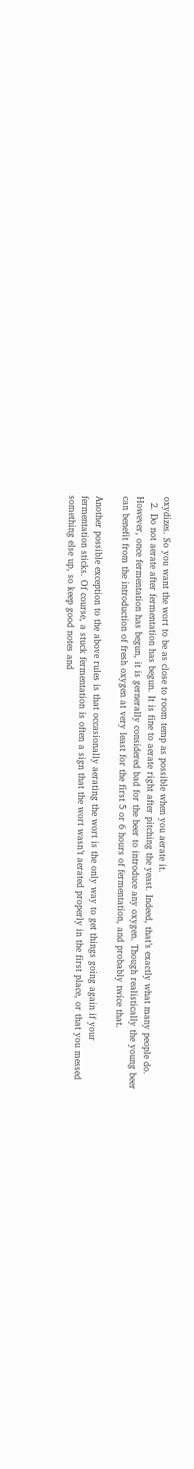oxydizes. So you want the wort to be as close to room temp as possible when you aerate it.
  2. Do not aerate after fermentation has begun. It is fine to aerate right after pitching the yeast. Indeed, that’s exactly what many people do. However, once fermentation has begun, it is gernerally considered bad for the beer to introduce any oxygen. Though realistically the young beer can benefit from the introduction of fresh oxygen at very least for the first 5 or 6 hours of fermentation, and probably twice that.

Another possible exception to the above rules is that occasionally aerating the wort is the only way to get things going again if your fermentation sticks. Of course, a stuck fermentation is often a sign that the wort wasn’t aerated properly in the first place, or that you messed something else up, so keep good notes and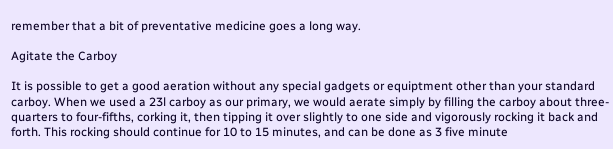remember that a bit of preventative medicine goes a long way.

Agitate the Carboy

It is possible to get a good aeration without any special gadgets or equiptment other than your standard carboy. When we used a 23l carboy as our primary, we would aerate simply by filling the carboy about three-quarters to four-fifths, corking it, then tipping it over slightly to one side and vigorously rocking it back and forth. This rocking should continue for 10 to 15 minutes, and can be done as 3 five minute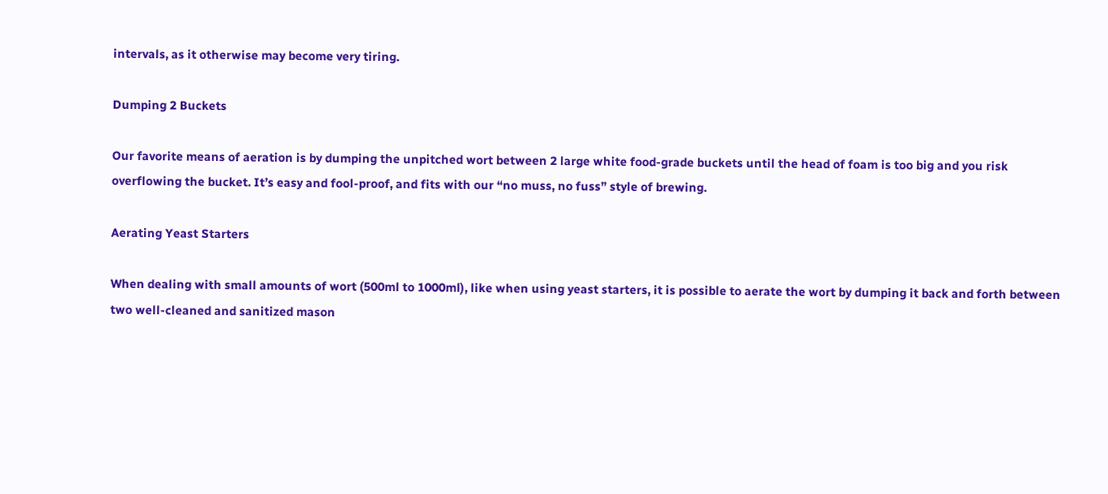intervals, as it otherwise may become very tiring.

Dumping 2 Buckets

Our favorite means of aeration is by dumping the unpitched wort between 2 large white food-grade buckets until the head of foam is too big and you risk overflowing the bucket. It’s easy and fool-proof, and fits with our “no muss, no fuss” style of brewing.

Aerating Yeast Starters

When dealing with small amounts of wort (500ml to 1000ml), like when using yeast starters, it is possible to aerate the wort by dumping it back and forth between two well-cleaned and sanitized mason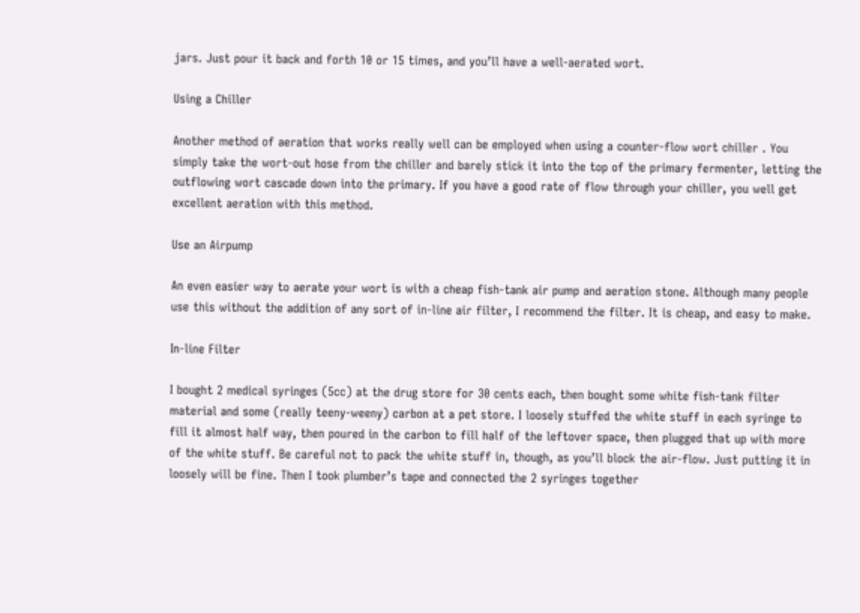jars. Just pour it back and forth 10 or 15 times, and you’ll have a well-aerated wort.

Using a Chiller

Another method of aeration that works really well can be employed when using a counter-flow wort chiller . You simply take the wort-out hose from the chiller and barely stick it into the top of the primary fermenter, letting the outflowing wort cascade down into the primary. If you have a good rate of flow through your chiller, you well get excellent aeration with this method.

Use an Airpump

An even easier way to aerate your wort is with a cheap fish-tank air pump and aeration stone. Although many people use this without the addition of any sort of in-line air filter, I recommend the filter. It is cheap, and easy to make.

In-line Filter

I bought 2 medical syringes (5cc) at the drug store for 30 cents each, then bought some white fish-tank filter material and some (really teeny-weeny) carbon at a pet store. I loosely stuffed the white stuff in each syringe to fill it almost half way, then poured in the carbon to fill half of the leftover space, then plugged that up with more of the white stuff. Be careful not to pack the white stuff in, though, as you’ll block the air-flow. Just putting it in loosely will be fine. Then I took plumber’s tape and connected the 2 syringes together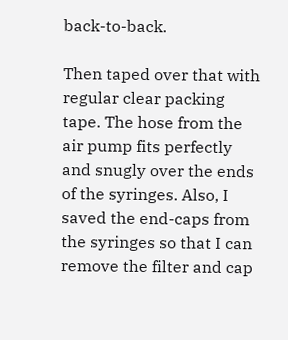back-to-back.

Then taped over that with regular clear packing tape. The hose from the air pump fits perfectly and snugly over the ends of the syringes. Also, I saved the end-caps from the syringes so that I can remove the filter and cap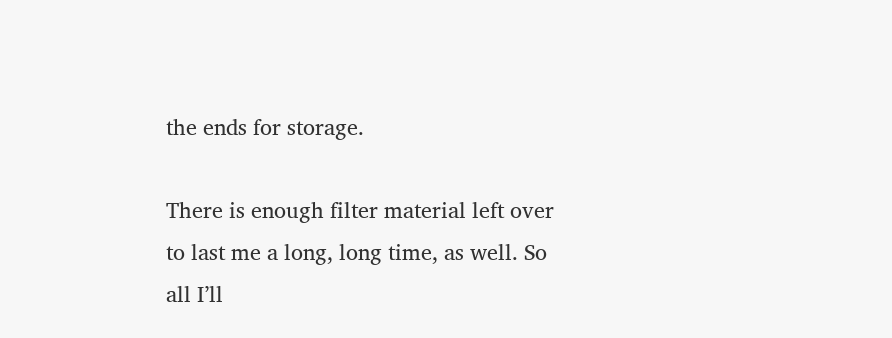the ends for storage.

There is enough filter material left over to last me a long, long time, as well. So all I’ll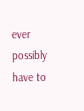ever possibly have to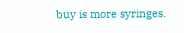buy is more syringes.